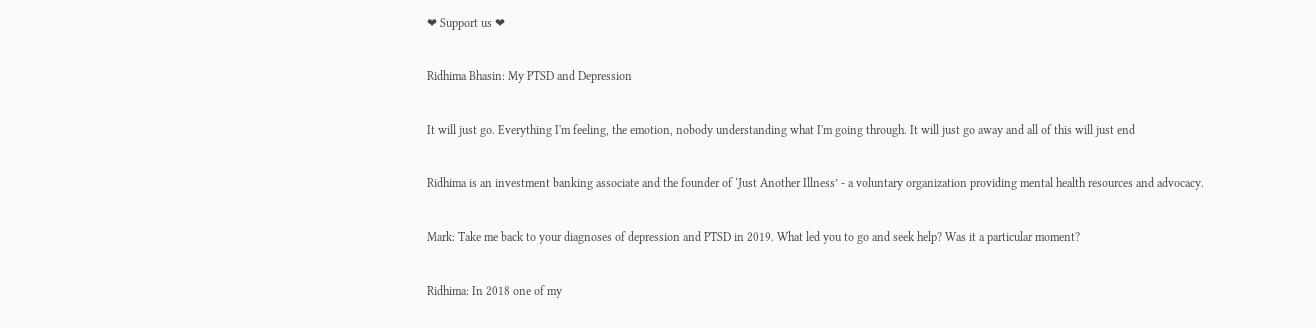❤ Support us ❤

Ridhima Bhasin: My PTSD and Depression

It will just go. Everything I'm feeling, the emotion, nobody understanding what I'm going through. It will just go away and all of this will just end

Ridhima is an investment banking associate and the founder of ‘Just Another Illness’ - a voluntary organization providing mental health resources and advocacy.

Mark: Take me back to your diagnoses of depression and PTSD in 2019. What led you to go and seek help? Was it a particular moment?

Ridhima: In 2018 one of my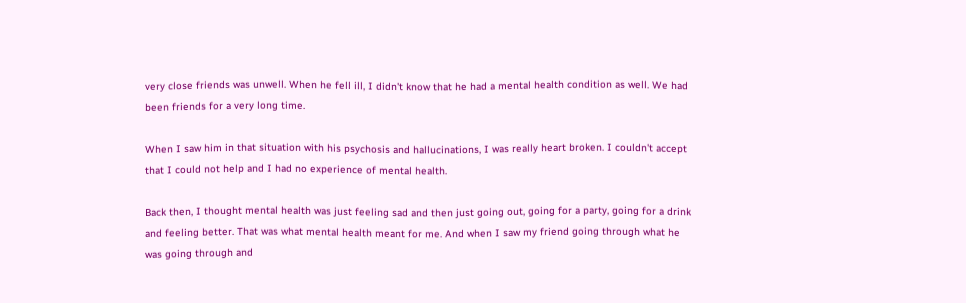very close friends was unwell. When he fell ill, I didn't know that he had a mental health condition as well. We had been friends for a very long time.

When I saw him in that situation with his psychosis and hallucinations, I was really heart broken. I couldn't accept that I could not help and I had no experience of mental health.

Back then, I thought mental health was just feeling sad and then just going out, going for a party, going for a drink and feeling better. That was what mental health meant for me. And when I saw my friend going through what he was going through and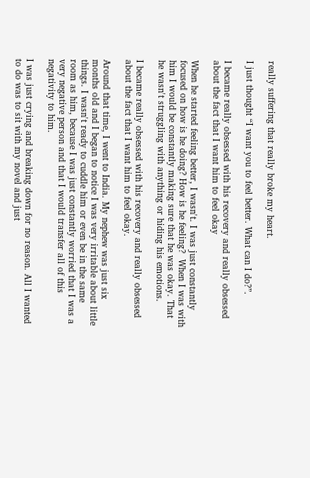really suffering that really broke my heart.

I just thought “I want you to feel better. What can I do?”.

I became really obsessed with his recovery and really obsessed about the fact that I want him to feel okay

When he started feeling better, I wasn't. I was just constantly focused on how is he doing? How is he feeling?  When I was with him I would be constantly making sure that he was okay. That he wasn't struggling with anything or hiding his emotions.

I became really obsessed with his recovery and really obsessed about the fact that I want him to feel okay.

Around that time, I went to India. My nephew was just six months old and I began to notice I was very irritable about little things. I wasn't ready to cuddle him or even be in the same room as him, because I was just constantly worried that I was a very negative person and that I would transfer all of this negativity to him.

I was just crying and breaking down for no reason. All I wanted to do was to sit with my novel and just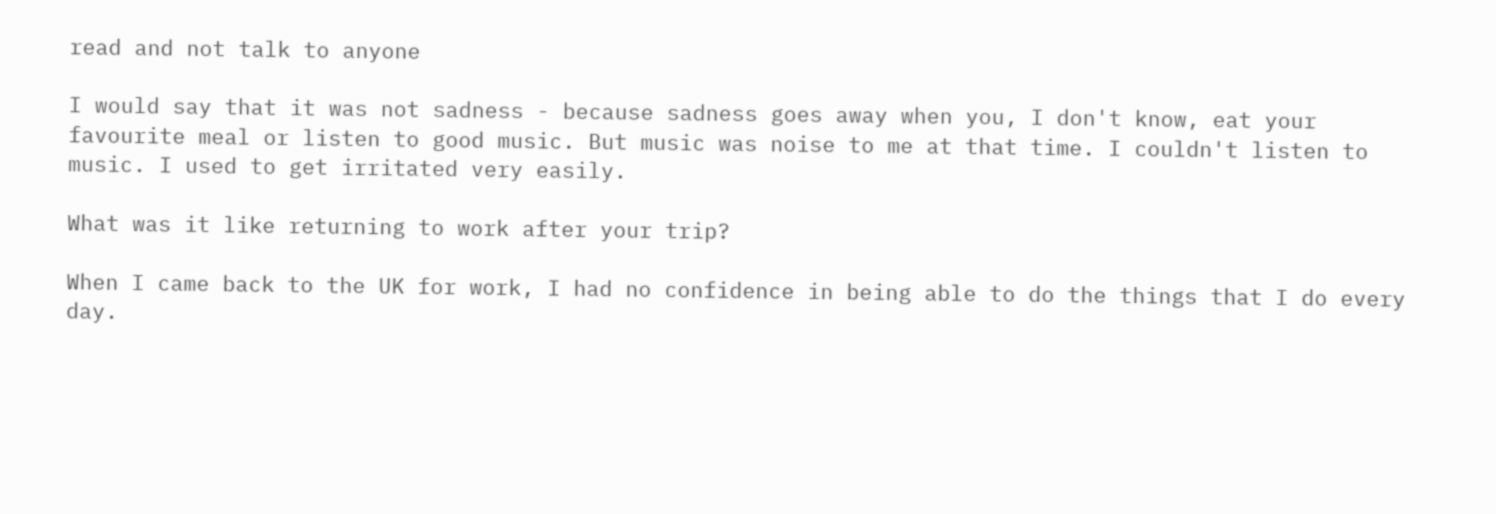read and not talk to anyone

I would say that it was not sadness - because sadness goes away when you, I don't know, eat your favourite meal or listen to good music. But music was noise to me at that time. I couldn't listen to music. I used to get irritated very easily.

What was it like returning to work after your trip?

When I came back to the UK for work, I had no confidence in being able to do the things that I do every day.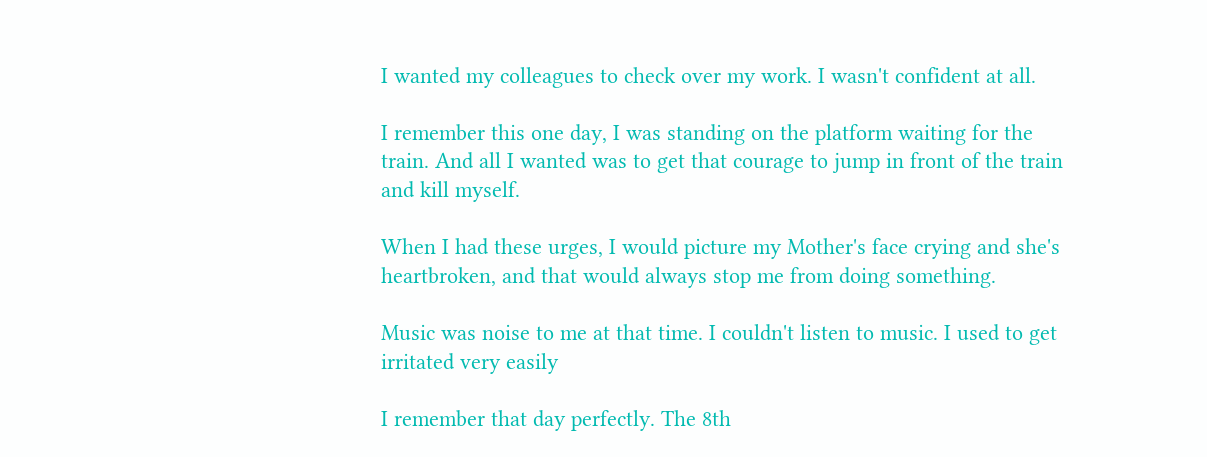I wanted my colleagues to check over my work. I wasn't confident at all.

I remember this one day, I was standing on the platform waiting for the train. And all I wanted was to get that courage to jump in front of the train and kill myself.

When I had these urges, I would picture my Mother's face crying and she's heartbroken, and that would always stop me from doing something.

Music was noise to me at that time. I couldn't listen to music. I used to get irritated very easily

I remember that day perfectly. The 8th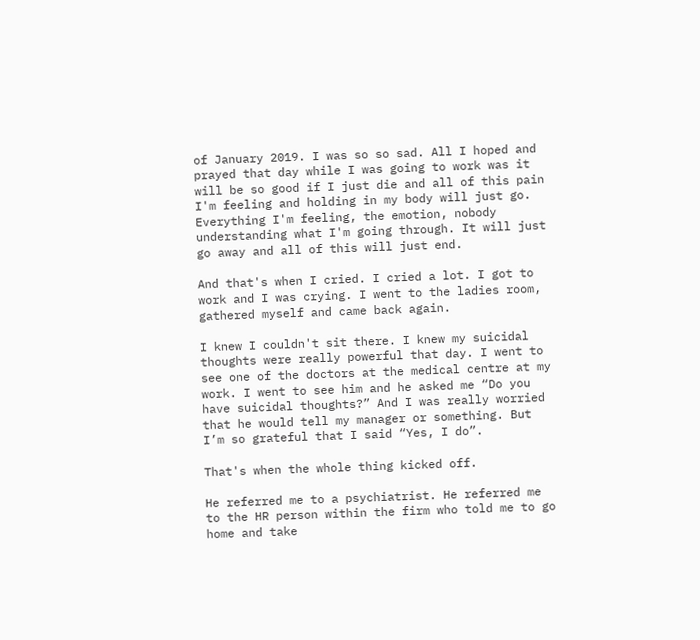of January 2019. I was so so sad. All I hoped and prayed that day while I was going to work was it will be so good if I just die and all of this pain I'm feeling and holding in my body will just go. Everything I'm feeling, the emotion, nobody understanding what I'm going through. It will just go away and all of this will just end.

And that's when I cried. I cried a lot. I got to work and I was crying. I went to the ladies room, gathered myself and came back again.

I knew I couldn't sit there. I knew my suicidal thoughts were really powerful that day. I went to see one of the doctors at the medical centre at my work. I went to see him and he asked me “Do you have suicidal thoughts?” And I was really worried that he would tell my manager or something. But I’m so grateful that I said “Yes, I do”.

That's when the whole thing kicked off.

He referred me to a psychiatrist. He referred me to the HR person within the firm who told me to go home and take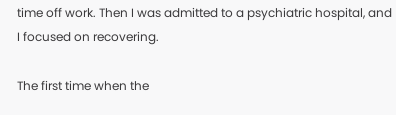time off work. Then I was admitted to a psychiatric hospital, and I focused on recovering.

The first time when the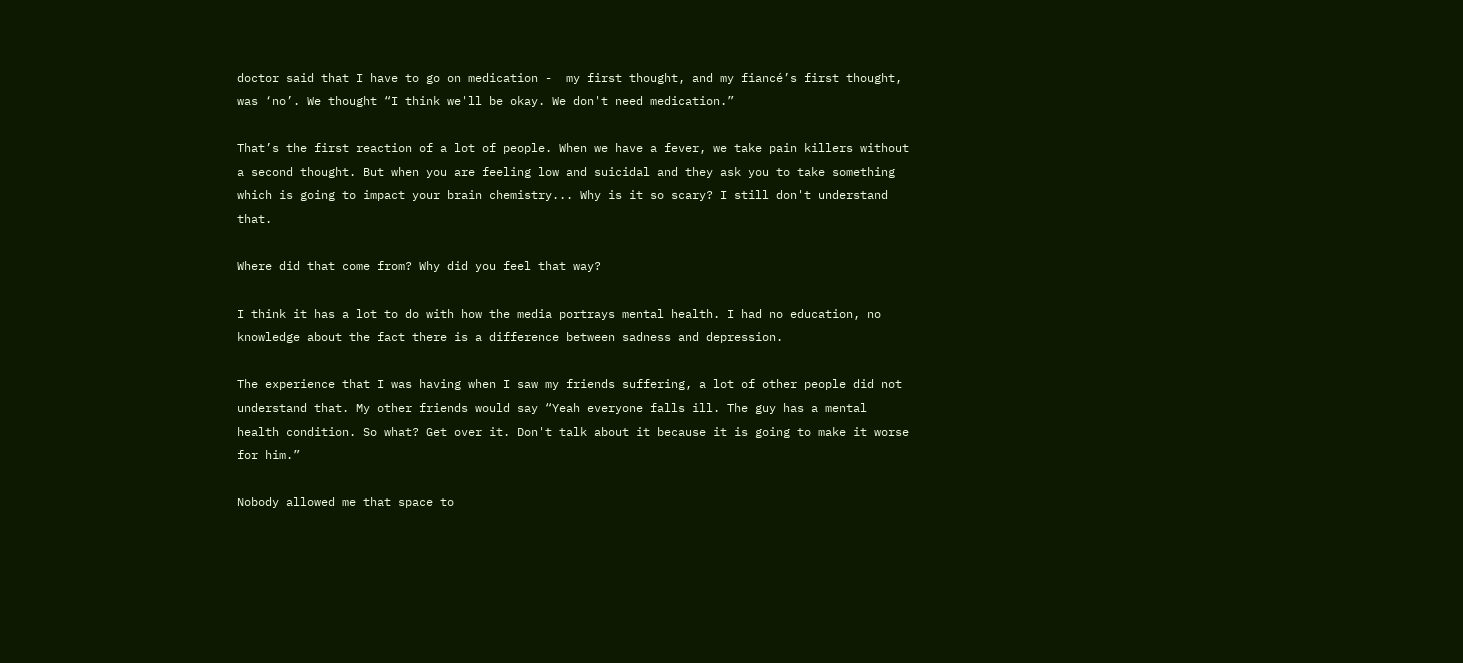doctor said that I have to go on medication -  my first thought, and my fiancé’s first thought, was ‘no’. We thought “I think we'll be okay. We don't need medication.”

That’s the first reaction of a lot of people. When we have a fever, we take pain killers without a second thought. But when you are feeling low and suicidal and they ask you to take something which is going to impact your brain chemistry... Why is it so scary? I still don't understand that.

Where did that come from? Why did you feel that way?

I think it has a lot to do with how the media portrays mental health. I had no education, no knowledge about the fact there is a difference between sadness and depression.

The experience that I was having when I saw my friends suffering, a lot of other people did not understand that. My other friends would say “Yeah everyone falls ill. The guy has a mental health condition. So what? Get over it. Don't talk about it because it is going to make it worse for him.”

Nobody allowed me that space to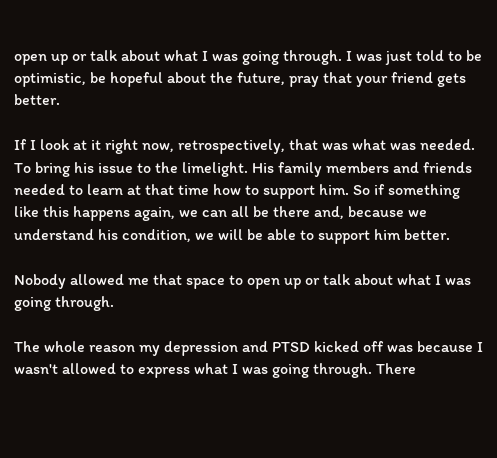open up or talk about what I was going through. I was just told to be optimistic, be hopeful about the future, pray that your friend gets better.

If I look at it right now, retrospectively, that was what was needed. To bring his issue to the limelight. His family members and friends needed to learn at that time how to support him. So if something like this happens again, we can all be there and, because we understand his condition, we will be able to support him better.

Nobody allowed me that space to open up or talk about what I was going through.

The whole reason my depression and PTSD kicked off was because I wasn't allowed to express what I was going through. There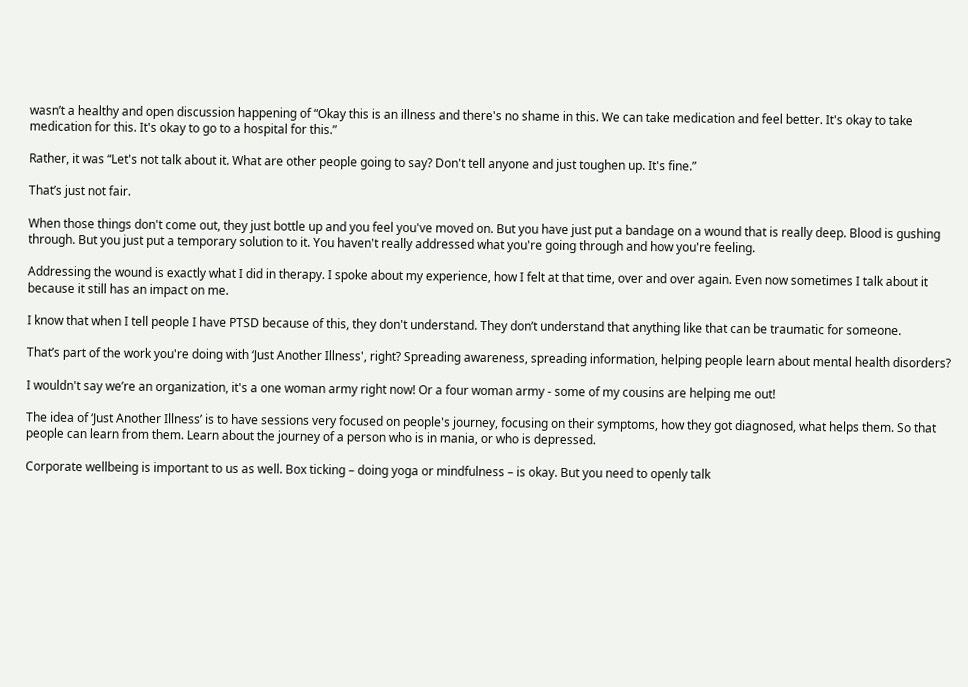wasn’t a healthy and open discussion happening of “Okay this is an illness and there's no shame in this. We can take medication and feel better. It's okay to take medication for this. It's okay to go to a hospital for this.”

Rather, it was “Let's not talk about it. What are other people going to say? Don't tell anyone and just toughen up. It's fine.”

That’s just not fair.

When those things don't come out, they just bottle up and you feel you've moved on. But you have just put a bandage on a wound that is really deep. Blood is gushing through. But you just put a temporary solution to it. You haven't really addressed what you're going through and how you're feeling.

Addressing the wound is exactly what I did in therapy. I spoke about my experience, how I felt at that time, over and over again. Even now sometimes I talk about it because it still has an impact on me.

I know that when I tell people I have PTSD because of this, they don't understand. They don’t understand that anything like that can be traumatic for someone.

That’s part of the work you're doing with ‘Just Another Illness', right? Spreading awareness, spreading information, helping people learn about mental health disorders?

I wouldn't say we’re an organization, it's a one woman army right now! Or a four woman army - some of my cousins are helping me out!

The idea of ‘Just Another Illness’ is to have sessions very focused on people's journey, focusing on their symptoms, how they got diagnosed, what helps them. So that people can learn from them. Learn about the journey of a person who is in mania, or who is depressed.

Corporate wellbeing is important to us as well. Box ticking – doing yoga or mindfulness – is okay. But you need to openly talk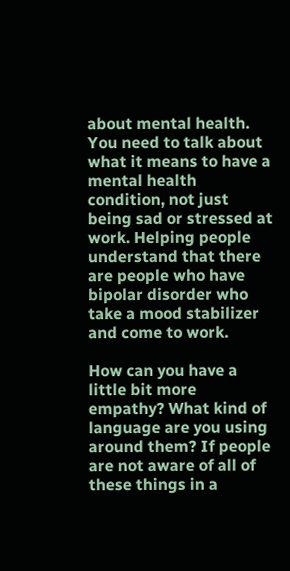about mental health. You need to talk about what it means to have a mental health condition, not just being sad or stressed at work. Helping people understand that there are people who have bipolar disorder who take a mood stabilizer and come to work.

How can you have a little bit more empathy? What kind of language are you using around them? If people are not aware of all of these things in a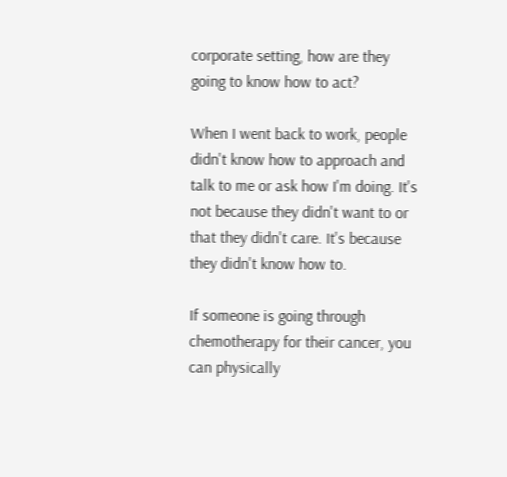corporate setting, how are they going to know how to act?

When I went back to work, people didn't know how to approach and talk to me or ask how I'm doing. It's not because they didn't want to or that they didn't care. It's because they didn't know how to.

If someone is going through chemotherapy for their cancer, you can physically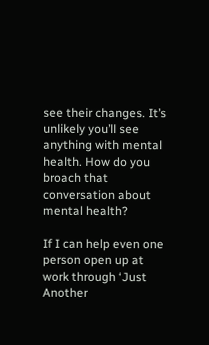see their changes. It’s unlikely you’ll see anything with mental health. How do you broach that conversation about mental health?

If I can help even one person open up at work through ‘Just Another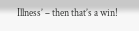Illness’ – then that’s a win!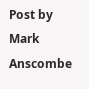Post by
Mark Anscombe